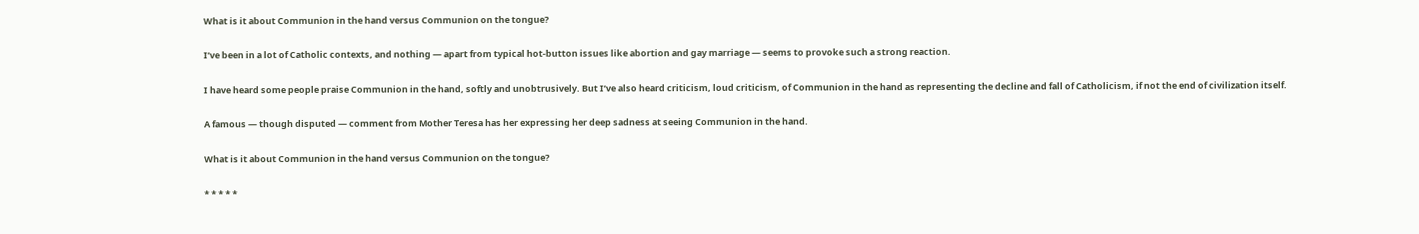What is it about Communion in the hand versus Communion on the tongue?

I’ve been in a lot of Catholic contexts, and nothing — apart from typical hot-button issues like abortion and gay marriage — seems to provoke such a strong reaction.

I have heard some people praise Communion in the hand, softly and unobtrusively. But I’ve also heard criticism, loud criticism, of Communion in the hand as representing the decline and fall of Catholicism, if not the end of civilization itself.

A famous — though disputed — comment from Mother Teresa has her expressing her deep sadness at seeing Communion in the hand.

What is it about Communion in the hand versus Communion on the tongue?

* * * * *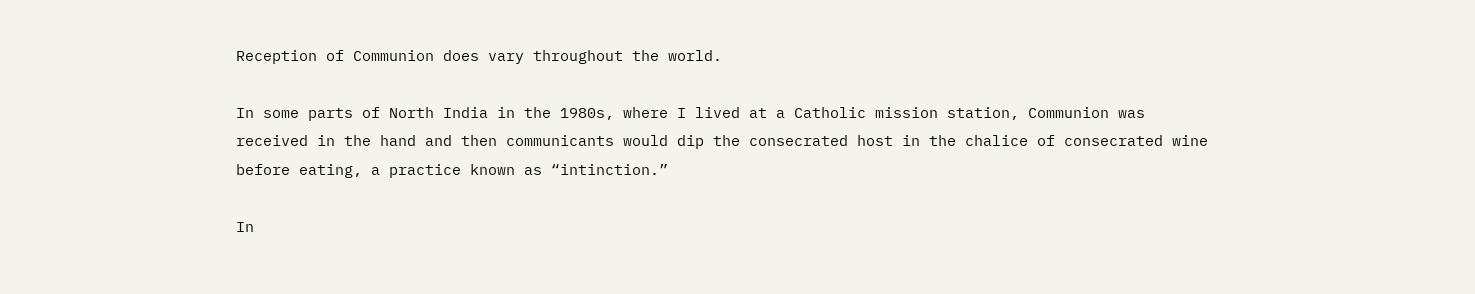Reception of Communion does vary throughout the world.

In some parts of North India in the 1980s, where I lived at a Catholic mission station, Communion was received in the hand and then communicants would dip the consecrated host in the chalice of consecrated wine before eating, a practice known as “intinction.”

In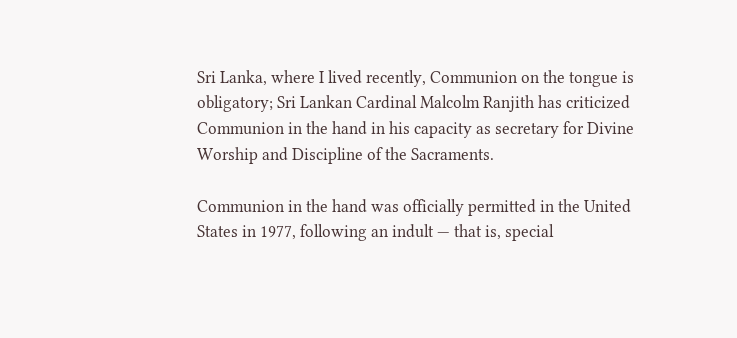Sri Lanka, where I lived recently, Communion on the tongue is obligatory; Sri Lankan Cardinal Malcolm Ranjith has criticized Communion in the hand in his capacity as secretary for Divine Worship and Discipline of the Sacraments.

Communion in the hand was officially permitted in the United States in 1977, following an indult — that is, special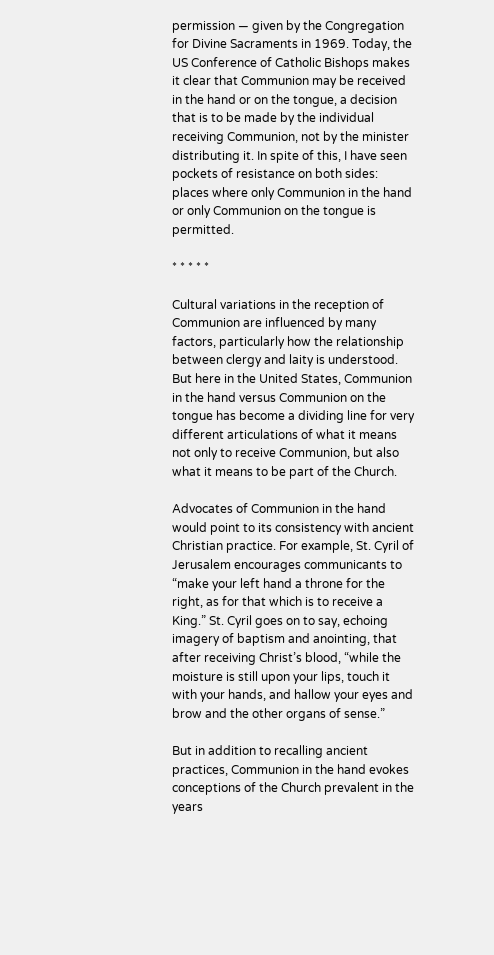permission — given by the Congregation for Divine Sacraments in 1969. Today, the US Conference of Catholic Bishops makes it clear that Communion may be received in the hand or on the tongue, a decision that is to be made by the individual receiving Communion, not by the minister distributing it. In spite of this, I have seen pockets of resistance on both sides: places where only Communion in the hand or only Communion on the tongue is permitted.

* * * * *

Cultural variations in the reception of Communion are influenced by many factors, particularly how the relationship between clergy and laity is understood. But here in the United States, Communion in the hand versus Communion on the tongue has become a dividing line for very different articulations of what it means not only to receive Communion, but also what it means to be part of the Church.

Advocates of Communion in the hand would point to its consistency with ancient Christian practice. For example, St. Cyril of Jerusalem encourages communicants to “make your left hand a throne for the right, as for that which is to receive a King.” St. Cyril goes on to say, echoing imagery of baptism and anointing, that after receiving Christ’s blood, “while the moisture is still upon your lips, touch it with your hands, and hallow your eyes and brow and the other organs of sense.”

But in addition to recalling ancient practices, Communion in the hand evokes conceptions of the Church prevalent in the years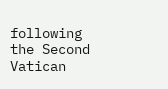following the Second Vatican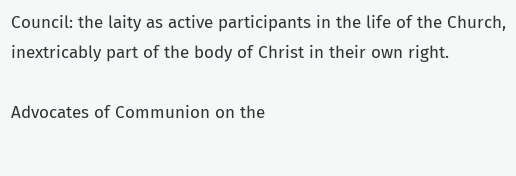Council: the laity as active participants in the life of the Church, inextricably part of the body of Christ in their own right.

Advocates of Communion on the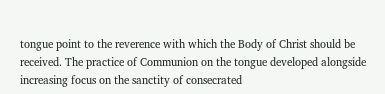tongue point to the reverence with which the Body of Christ should be received. The practice of Communion on the tongue developed alongside increasing focus on the sanctity of consecrated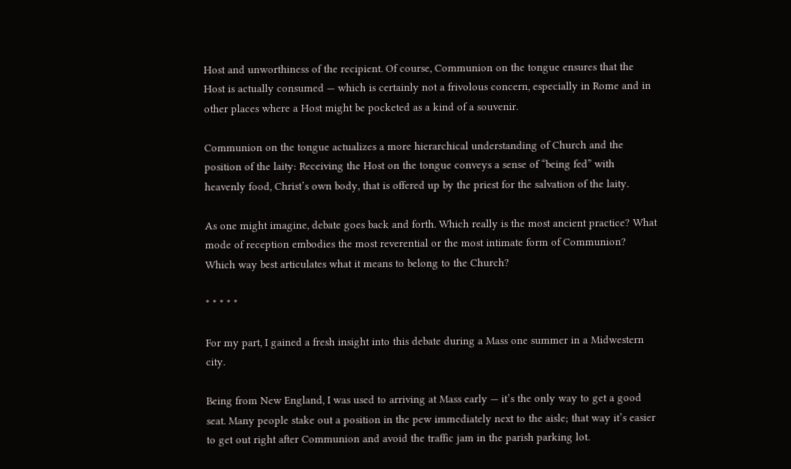Host and unworthiness of the recipient. Of course, Communion on the tongue ensures that the Host is actually consumed — which is certainly not a frivolous concern, especially in Rome and in other places where a Host might be pocketed as a kind of a souvenir.

Communion on the tongue actualizes a more hierarchical understanding of Church and the position of the laity: Receiving the Host on the tongue conveys a sense of “being fed” with heavenly food, Christ’s own body, that is offered up by the priest for the salvation of the laity.

As one might imagine, debate goes back and forth. Which really is the most ancient practice? What mode of reception embodies the most reverential or the most intimate form of Communion? Which way best articulates what it means to belong to the Church?

* * * * *

For my part, I gained a fresh insight into this debate during a Mass one summer in a Midwestern city.

Being from New England, I was used to arriving at Mass early — it’s the only way to get a good seat. Many people stake out a position in the pew immediately next to the aisle; that way it’s easier to get out right after Communion and avoid the traffic jam in the parish parking lot.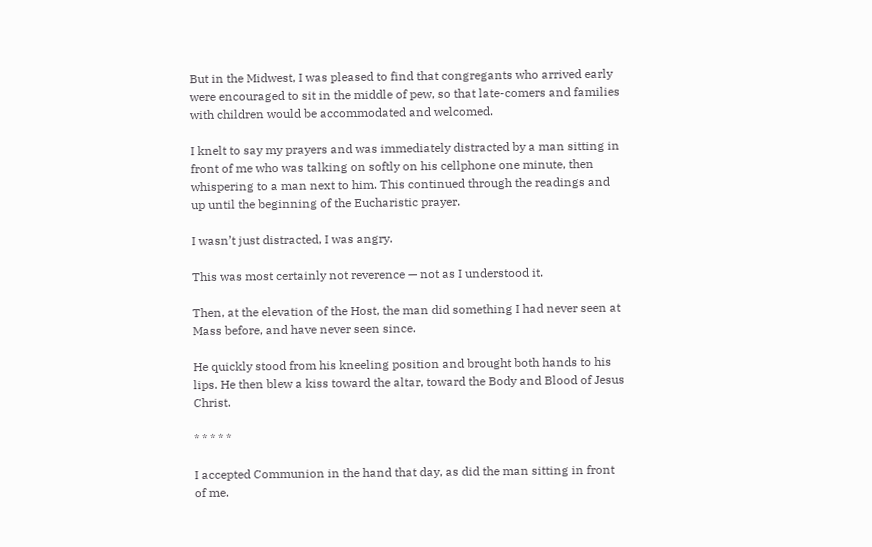But in the Midwest, I was pleased to find that congregants who arrived early were encouraged to sit in the middle of pew, so that late-comers and families with children would be accommodated and welcomed.

I knelt to say my prayers and was immediately distracted by a man sitting in front of me who was talking on softly on his cellphone one minute, then whispering to a man next to him. This continued through the readings and up until the beginning of the Eucharistic prayer.

I wasn’t just distracted, I was angry.

This was most certainly not reverence — not as I understood it.

Then, at the elevation of the Host, the man did something I had never seen at Mass before, and have never seen since.

He quickly stood from his kneeling position and brought both hands to his lips. He then blew a kiss toward the altar, toward the Body and Blood of Jesus Christ.

* * * * *

I accepted Communion in the hand that day, as did the man sitting in front of me.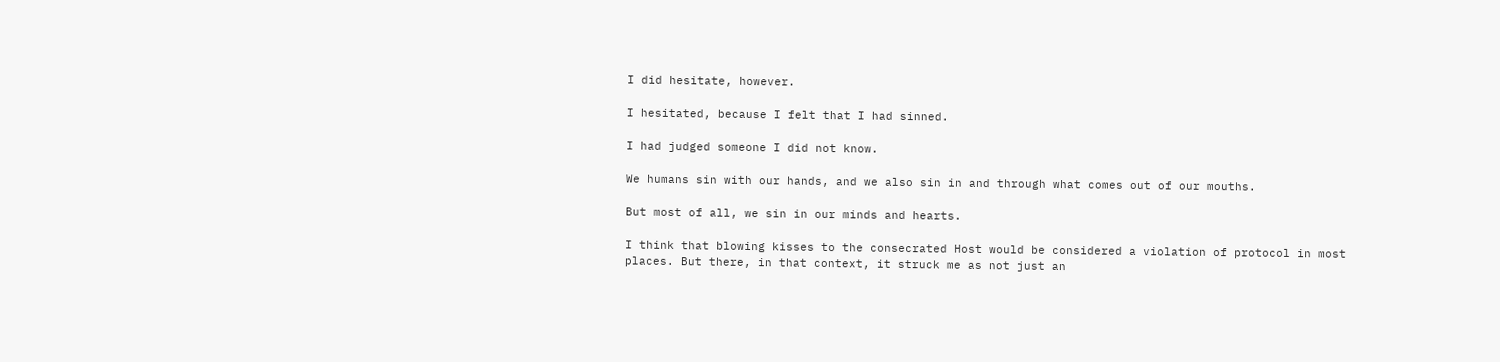I did hesitate, however.

I hesitated, because I felt that I had sinned.

I had judged someone I did not know.

We humans sin with our hands, and we also sin in and through what comes out of our mouths.

But most of all, we sin in our minds and hearts.

I think that blowing kisses to the consecrated Host would be considered a violation of protocol in most places. But there, in that context, it struck me as not just an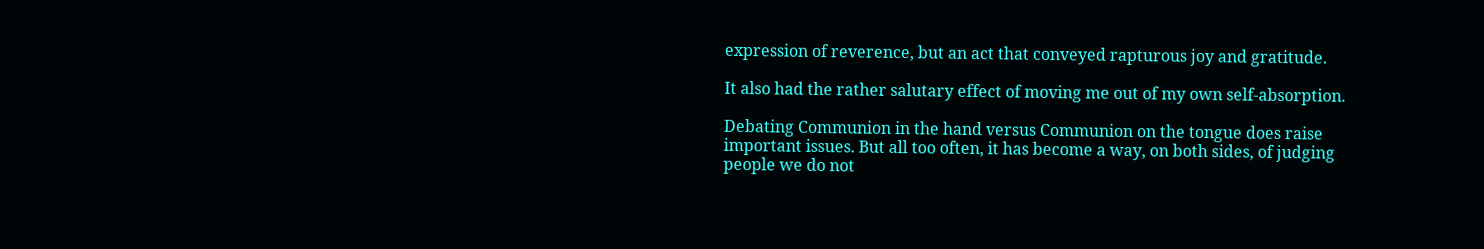expression of reverence, but an act that conveyed rapturous joy and gratitude.

It also had the rather salutary effect of moving me out of my own self-absorption.

Debating Communion in the hand versus Communion on the tongue does raise important issues. But all too often, it has become a way, on both sides, of judging people we do not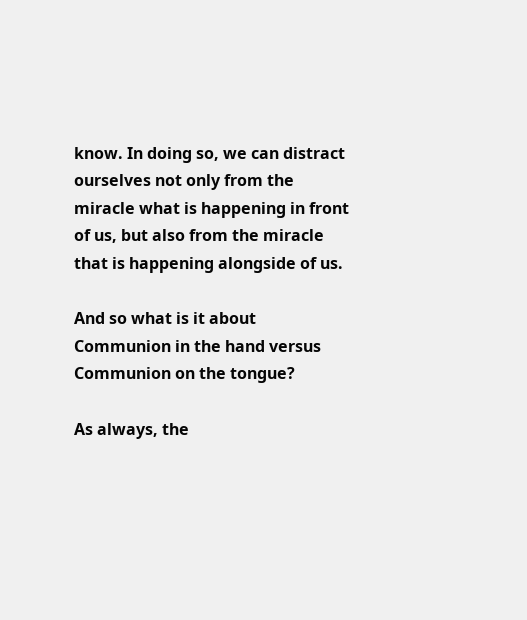know. In doing so, we can distract ourselves not only from the miracle what is happening in front of us, but also from the miracle that is happening alongside of us.

And so what is it about Communion in the hand versus Communion on the tongue?

As always, the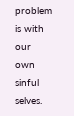problem is with our own sinful selves.